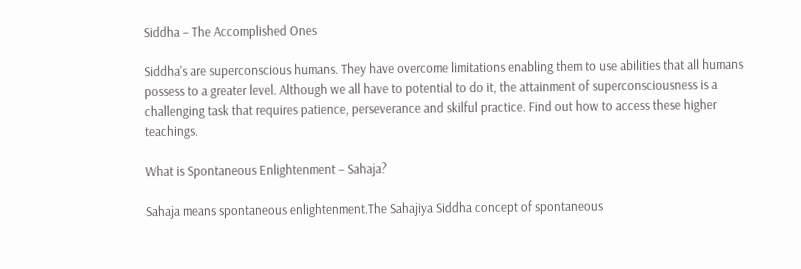Siddha – The Accomplished Ones

Siddha's are superconscious humans. They have overcome limitations enabling them to use abilities that all humans possess to a greater level. Although we all have to potential to do it, the attainment of superconsciousness is a challenging task that requires patience, perseverance and skilful practice. Find out how to access these higher teachings.

What is Spontaneous Enlightenment – Sahaja?

Sahaja means spontaneous enlightenment.The Sahajiya Siddha concept of spontaneous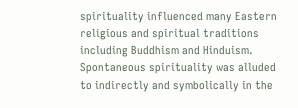spirituality influenced many Eastern religious and spiritual traditions including Buddhism and Hinduism. Spontaneous spirituality was alluded to indirectly and symbolically in the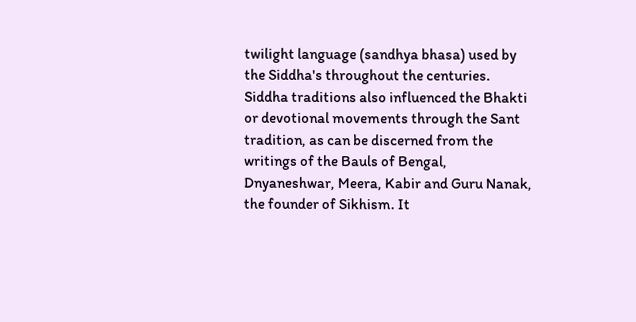twilight language (sandhya bhasa) used by the Siddha's throughout the centuries. Siddha traditions also influenced the Bhakti or devotional movements through the Sant tradition, as can be discerned from the writings of the Bauls of Bengal, Dnyaneshwar, Meera, Kabir and Guru Nanak, the founder of Sikhism. It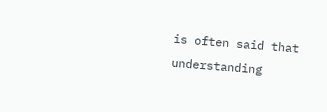is often said that understanding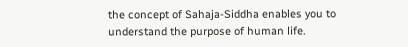the concept of Sahaja-Siddha enables you to understand the purpose of human life.